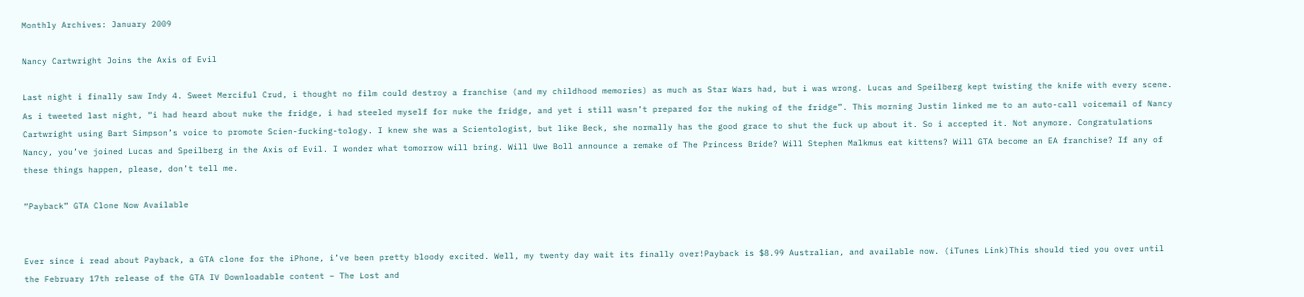Monthly Archives: January 2009

Nancy Cartwright Joins the Axis of Evil

Last night i finally saw Indy 4. Sweet Merciful Crud, i thought no film could destroy a franchise (and my childhood memories) as much as Star Wars had, but i was wrong. Lucas and Speilberg kept twisting the knife with every scene. As i tweeted last night, “i had heard about nuke the fridge, i had steeled myself for nuke the fridge, and yet i still wasn’t prepared for the nuking of the fridge”. This morning Justin linked me to an auto-call voicemail of Nancy Cartwright using Bart Simpson’s voice to promote Scien-fucking-tology. I knew she was a Scientologist, but like Beck, she normally has the good grace to shut the fuck up about it. So i accepted it. Not anymore. Congratulations Nancy, you’ve joined Lucas and Speilberg in the Axis of Evil. I wonder what tomorrow will bring. Will Uwe Boll announce a remake of The Princess Bride? Will Stephen Malkmus eat kittens? Will GTA become an EA franchise? If any of these things happen, please, don’t tell me.

“Payback” GTA Clone Now Available


Ever since i read about Payback, a GTA clone for the iPhone, i’ve been pretty bloody excited. Well, my twenty day wait its finally over!Payback is $8.99 Australian, and available now. (iTunes Link)This should tied you over until the February 17th release of the GTA IV Downloadable content – The Lost and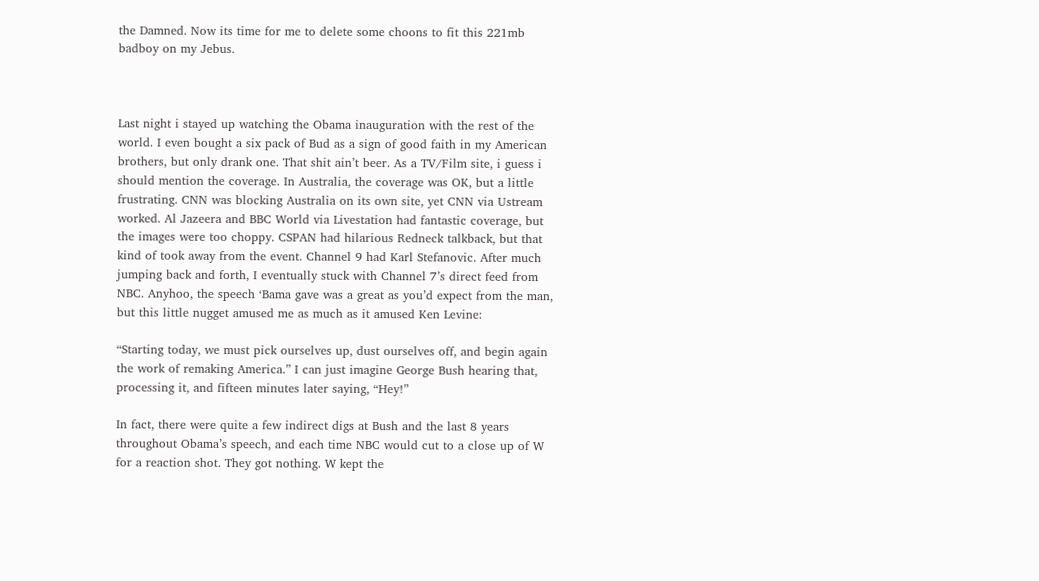the Damned. Now its time for me to delete some choons to fit this 221mb badboy on my Jebus.



Last night i stayed up watching the Obama inauguration with the rest of the world. I even bought a six pack of Bud as a sign of good faith in my American brothers, but only drank one. That shit ain’t beer. As a TV/Film site, i guess i should mention the coverage. In Australia, the coverage was OK, but a little frustrating. CNN was blocking Australia on its own site, yet CNN via Ustream worked. Al Jazeera and BBC World via Livestation had fantastic coverage, but the images were too choppy. CSPAN had hilarious Redneck talkback, but that kind of took away from the event. Channel 9 had Karl Stefanovic. After much jumping back and forth, I eventually stuck with Channel 7’s direct feed from NBC. Anyhoo, the speech ‘Bama gave was a great as you’d expect from the man, but this little nugget amused me as much as it amused Ken Levine:

“Starting today, we must pick ourselves up, dust ourselves off, and begin again the work of remaking America.” I can just imagine George Bush hearing that, processing it, and fifteen minutes later saying, “Hey!”

In fact, there were quite a few indirect digs at Bush and the last 8 years throughout Obama’s speech, and each time NBC would cut to a close up of W for a reaction shot. They got nothing. W kept the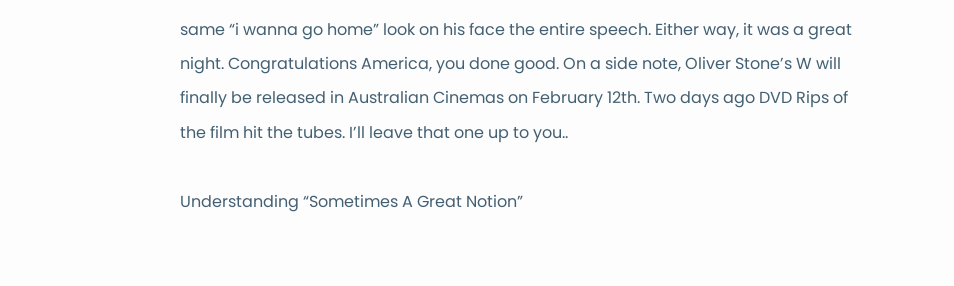same “i wanna go home” look on his face the entire speech. Either way, it was a great night. Congratulations America, you done good. On a side note, Oliver Stone’s W will finally be released in Australian Cinemas on February 12th. Two days ago DVD Rips of the film hit the tubes. I’ll leave that one up to you..

Understanding “Sometimes A Great Notion”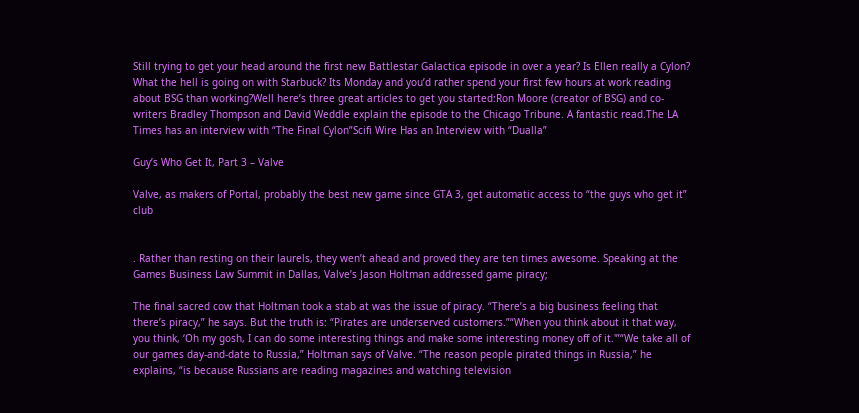Still trying to get your head around the first new Battlestar Galactica episode in over a year? Is Ellen really a Cylon? What the hell is going on with Starbuck? Its Monday and you’d rather spend your first few hours at work reading about BSG than working?Well here’s three great articles to get you started:Ron Moore (creator of BSG) and co-writers Bradley Thompson and David Weddle explain the episode to the Chicago Tribune. A fantastic read.The LA Times has an interview with “The Final Cylon”Scifi Wire Has an Interview with “Dualla”

Guy’s Who Get It, Part 3 – Valve

Valve, as makers of Portal, probably the best new game since GTA 3, get automatic access to “the guys who get it” club


. Rather than resting on their laurels, they wen’t ahead and proved they are ten times awesome. Speaking at the Games Business Law Summit in Dallas, Valve’s Jason Holtman addressed game piracy;

The final sacred cow that Holtman took a stab at was the issue of piracy. “There’s a big business feeling that there’s piracy,” he says. But the truth is: “Pirates are underserved customers.”“When you think about it that way, you think, ‘Oh my gosh, I can do some interesting things and make some interesting money off of it.'”“We take all of our games day-and-date to Russia,” Holtman says of Valve. “The reason people pirated things in Russia,” he explains, “is because Russians are reading magazines and watching television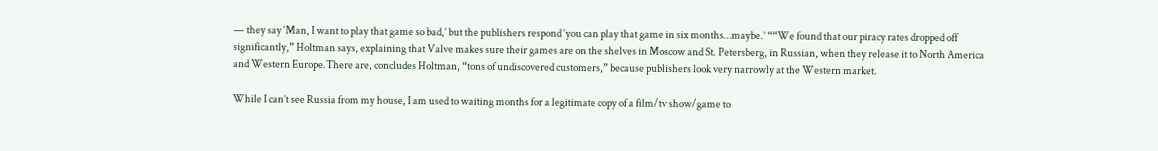— they say ‘Man, I want to play that game so bad,’ but the publishers respond ‘you can play that game in six months…maybe.’ ““We found that our piracy rates dropped off significantly,” Holtman says, explaining that Valve makes sure their games are on the shelves in Moscow and St. Petersberg, in Russian, when they release it to North America and Western Europe.There are, concludes Holtman, “tons of undiscovered customers,” because publishers look very narrowly at the Western market.

While I can’t see Russia from my house, I am used to waiting months for a legitimate copy of a film/tv show/game to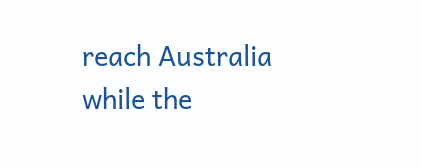reach Australia while the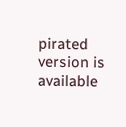pirated version is available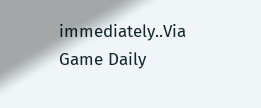immediately..Via Game Daily